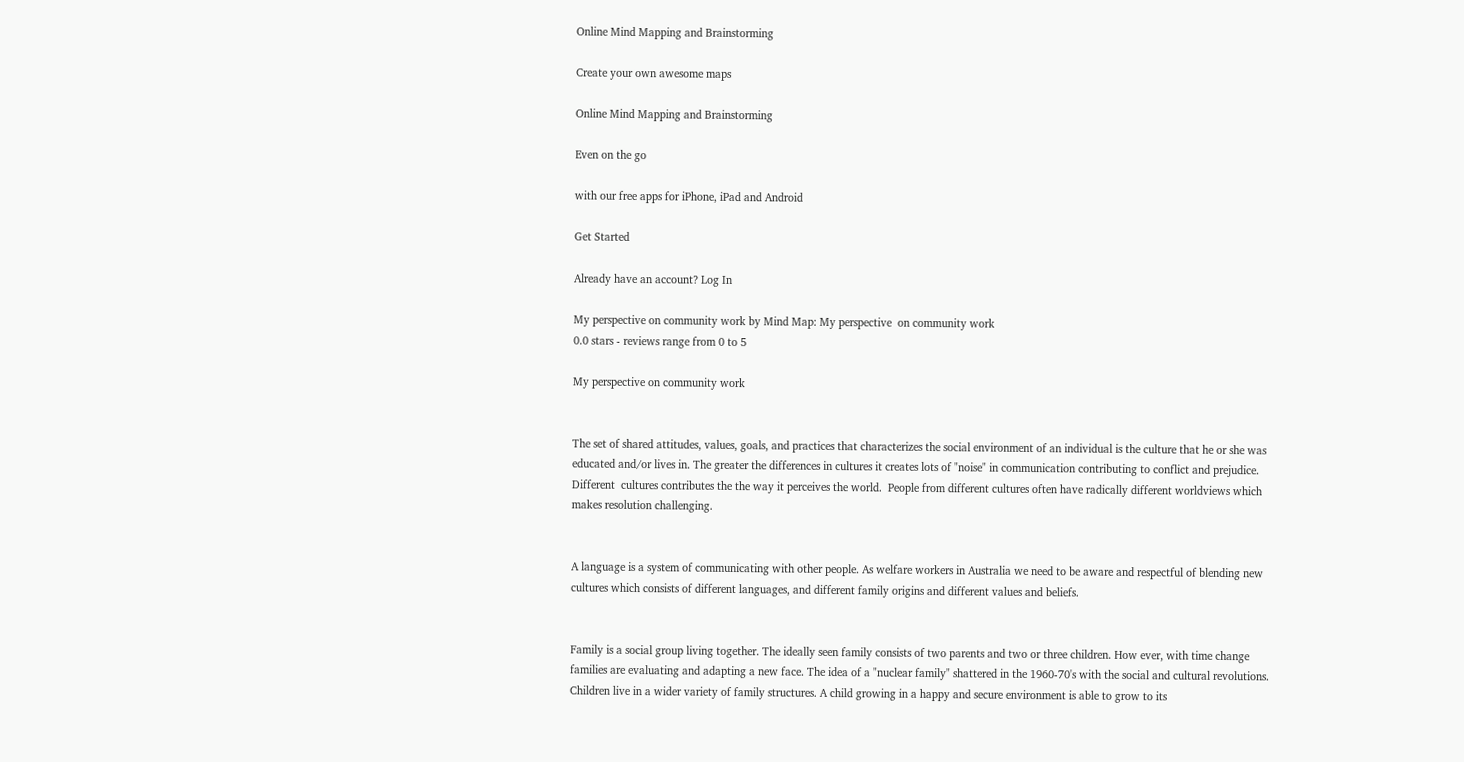Online Mind Mapping and Brainstorming

Create your own awesome maps

Online Mind Mapping and Brainstorming

Even on the go

with our free apps for iPhone, iPad and Android

Get Started

Already have an account? Log In

My perspective on community work by Mind Map: My perspective  on community work
0.0 stars - reviews range from 0 to 5

My perspective on community work


The set of shared attitudes, values, goals, and practices that characterizes the social environment of an individual is the culture that he or she was educated and/or lives in. The greater the differences in cultures it creates lots of "noise" in communication contributing to conflict and prejudice.  Different  cultures contributes the the way it perceives the world.  People from different cultures often have radically different worldviews which makes resolution challenging.


A language is a system of communicating with other people. As welfare workers in Australia we need to be aware and respectful of blending new cultures which consists of different languages, and different family origins and different values and beliefs.


Family is a social group living together. The ideally seen family consists of two parents and two or three children. How ever, with time change families are evaluating and adapting a new face. The idea of a "nuclear family" shattered in the 1960-70's with the social and cultural revolutions.  Children live in a wider variety of family structures. A child growing in a happy and secure environment is able to grow to its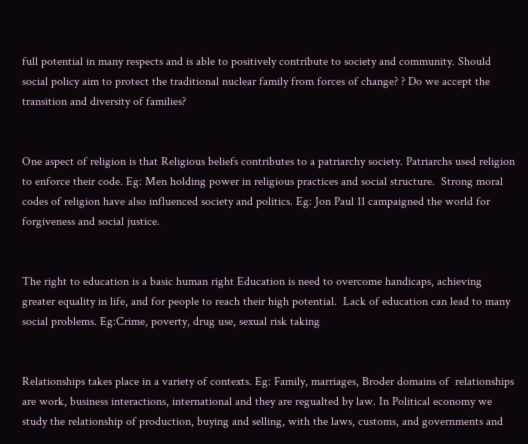full potential in many respects and is able to positively contribute to society and community. Should social policy aim to protect the traditional nuclear family from forces of change? ? Do we accept the transition and diversity of families?


One aspect of religion is that Religious beliefs contributes to a patriarchy society. Patriarchs used religion to enforce their code. Eg: Men holding power in religious practices and social structure.  Strong moral codes of religion have also influenced society and politics. Eg: Jon Paul 11 campaigned the world for forgiveness and social justice.


The right to education is a basic human right Education is need to overcome handicaps, achieving greater equality in life, and for people to reach their high potential.  Lack of education can lead to many social problems. Eg:Crime, poverty, drug use, sexual risk taking


Relationships takes place in a variety of contexts. Eg: Family, marriages, Broder domains of  relationships are work, business interactions, international and they are regualted by law. In Political economy we study the relationship of production, buying and selling, with the laws, customs, and governments and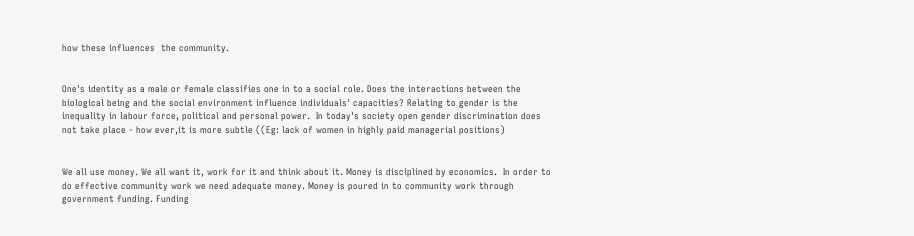how these influences  the community.


One's identity as a male or female classifies one in to a social role. Does the interactions between the biological being and the social environment influence individuals' capacities? Relating to gender is the inequality in labour force, political and personal power.  In today's society open gender discrimination does not take place - how ever,it is more subtle ((Eg: lack of women in highly paid managerial positions)


We all use money. We all want it, work for it and think about it. Money is disciplined by economics.  In order to do effective community work we need adequate money. Money is poured in to community work through government funding. Funding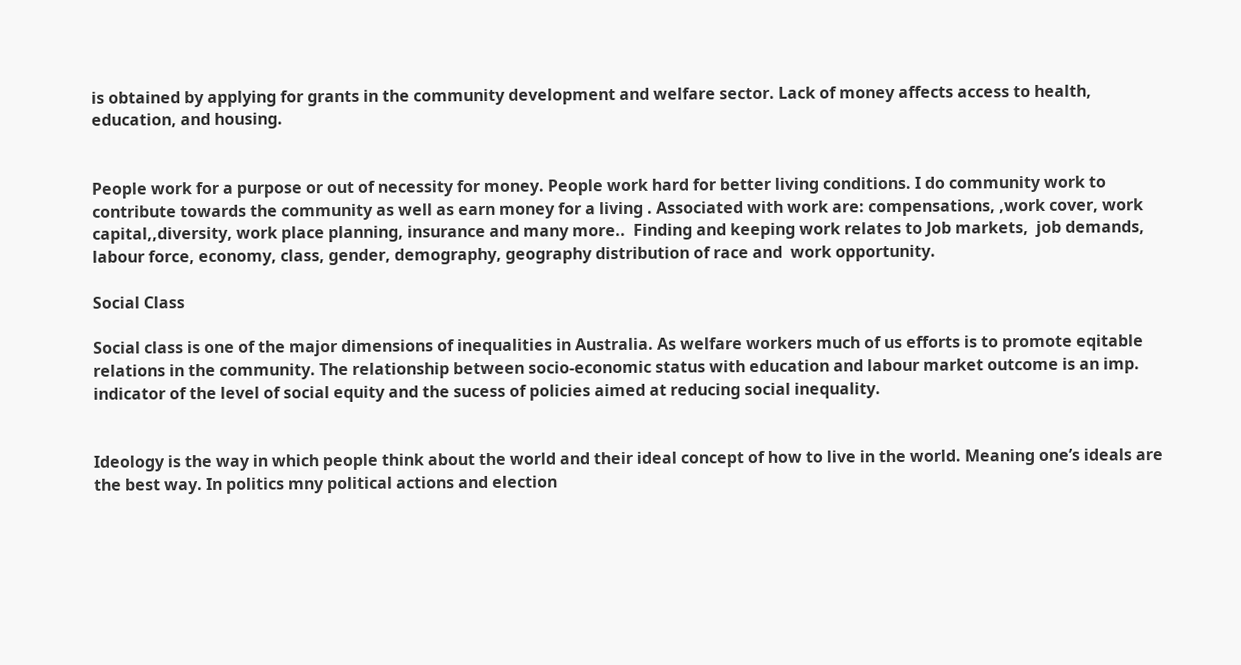is obtained by applying for grants in the community development and welfare sector. Lack of money affects access to health, education, and housing.


People work for a purpose or out of necessity for money. People work hard for better living conditions. I do community work to contribute towards the community as well as earn money for a living . Associated with work are: compensations, ,work cover, work capital,,diversity, work place planning, insurance and many more..  Finding and keeping work relates to Job markets,  job demands, labour force, economy, class, gender, demography, geography distribution of race and  work opportunity.

Social Class

Social class is one of the major dimensions of inequalities in Australia. As welfare workers much of us efforts is to promote eqitable relations in the community. The relationship between socio-economic status with education and labour market outcome is an imp. indicator of the level of social equity and the sucess of policies aimed at reducing social inequality.


Ideology is the way in which people think about the world and their ideal concept of how to live in the world. Meaning one’s ideals are the best way. In politics mny political actions and election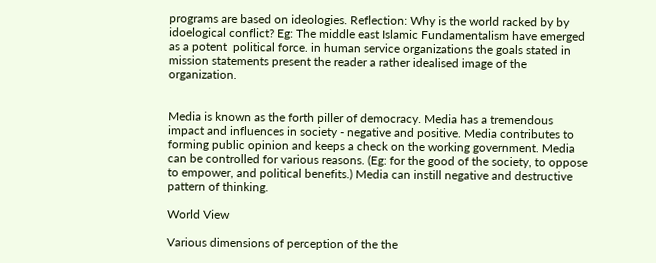programs are based on ideologies. Reflection: Why is the world racked by by idoelogical conflict? Eg: The middle east Islamic Fundamentalism have emerged as a potent  political force. in human service organizations the goals stated in mission statements present the reader a rather idealised image of the organization.


Media is known as the forth piller of democracy. Media has a tremendous impact and influences in society - negative and positive. Media contributes to forming public opinion and keeps a check on the working government. Media can be controlled for various reasons. (Eg: for the good of the society, to oppose to empower, and political benefits.) Media can instill negative and destructive pattern of thinking.

World View

Various dimensions of perception of the the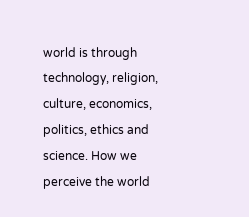world is through technology, religion, culture, economics, politics, ethics and science. How we perceive the world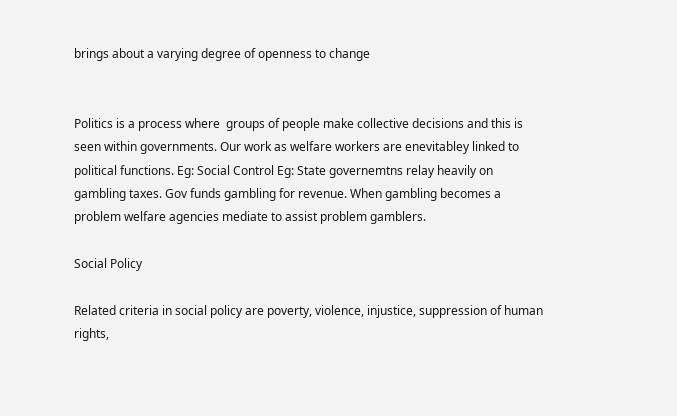brings about a varying degree of openness to change


Politics is a process where  groups of people make collective decisions and this is seen within governments. Our work as welfare workers are enevitabley linked to political functions. Eg: Social Control Eg: State governemtns relay heavily on gambling taxes. Gov funds gambling for revenue. When gambling becomes a problem welfare agencies mediate to assist problem gamblers.

Social Policy

Related criteria in social policy are poverty, violence, injustice, suppression of human rights,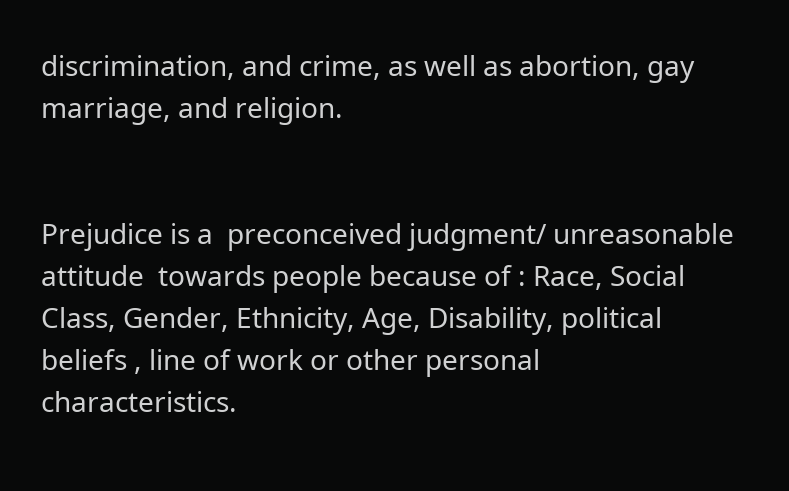discrimination, and crime, as well as abortion, gay marriage, and religion.


Prejudice is a  preconceived judgment/ unreasonable attitude  towards people because of : Race, Social Class, Gender, Ethnicity, Age, Disability, political beliefs , line of work or other personal characteristics.